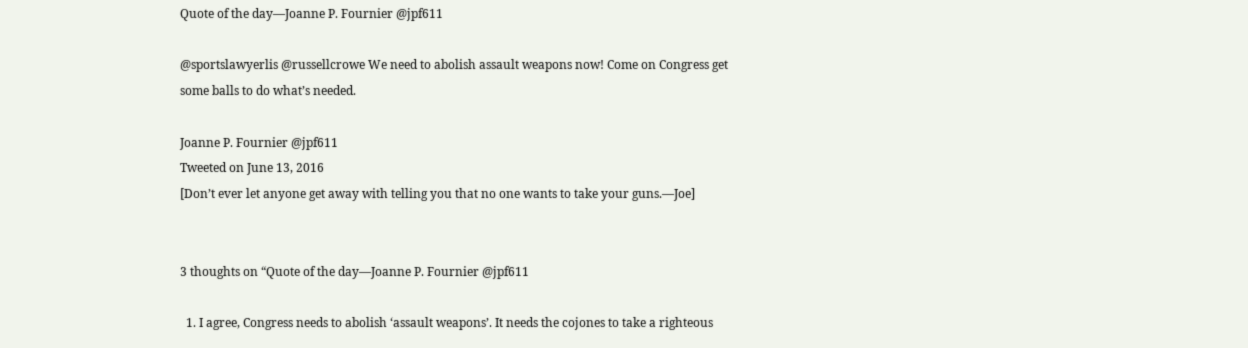Quote of the day—Joanne P. Fournier @jpf611

@sportslawyerlis @russellcrowe We need to abolish assault weapons now! Come on Congress get some balls to do what’s needed.

Joanne P. Fournier @jpf611
Tweeted on June 13, 2016
[Don’t ever let anyone get away with telling you that no one wants to take your guns.—Joe]


3 thoughts on “Quote of the day—Joanne P. Fournier @jpf611

  1. I agree, Congress needs to abolish ‘assault weapons’. It needs the cojones to take a righteous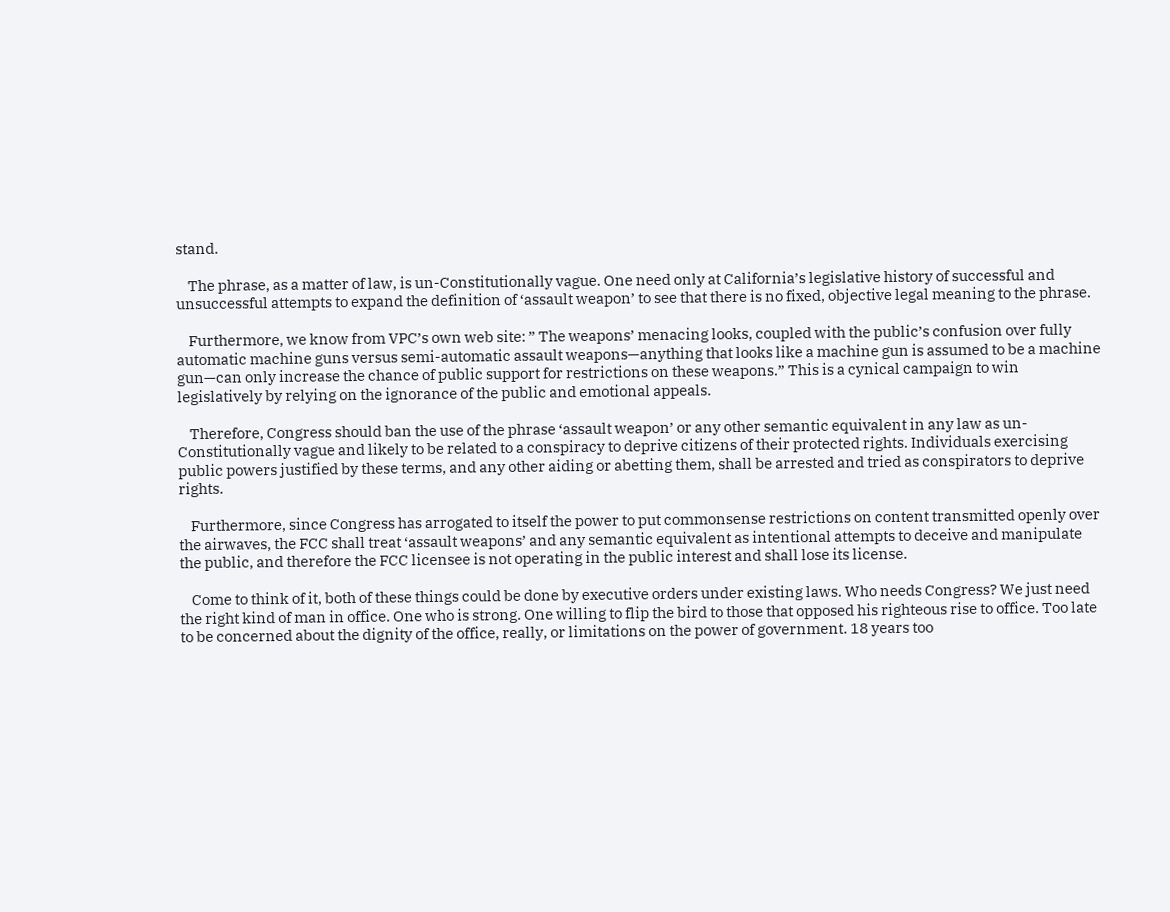stand.

    The phrase, as a matter of law, is un-Constitutionally vague. One need only at California’s legislative history of successful and unsuccessful attempts to expand the definition of ‘assault weapon’ to see that there is no fixed, objective legal meaning to the phrase.

    Furthermore, we know from VPC’s own web site: ” The weapons’ menacing looks, coupled with the public’s confusion over fully automatic machine guns versus semi-automatic assault weapons—anything that looks like a machine gun is assumed to be a machine gun—can only increase the chance of public support for restrictions on these weapons.” This is a cynical campaign to win legislatively by relying on the ignorance of the public and emotional appeals.

    Therefore, Congress should ban the use of the phrase ‘assault weapon’ or any other semantic equivalent in any law as un-Constitutionally vague and likely to be related to a conspiracy to deprive citizens of their protected rights. Individuals exercising public powers justified by these terms, and any other aiding or abetting them, shall be arrested and tried as conspirators to deprive rights.

    Furthermore, since Congress has arrogated to itself the power to put commonsense restrictions on content transmitted openly over the airwaves, the FCC shall treat ‘assault weapons’ and any semantic equivalent as intentional attempts to deceive and manipulate the public, and therefore the FCC licensee is not operating in the public interest and shall lose its license.

    Come to think of it, both of these things could be done by executive orders under existing laws. Who needs Congress? We just need the right kind of man in office. One who is strong. One willing to flip the bird to those that opposed his righteous rise to office. Too late to be concerned about the dignity of the office, really, or limitations on the power of government. 18 years too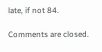late, if not 84.

Comments are closed.